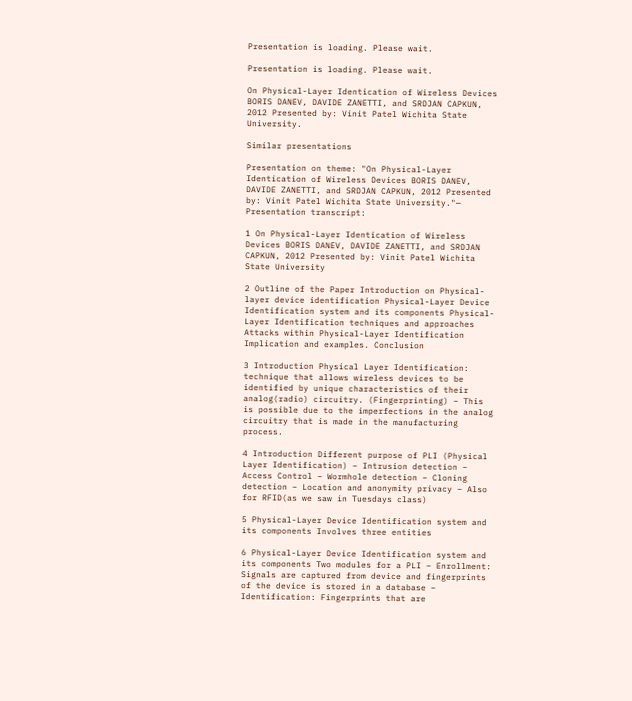Presentation is loading. Please wait.

Presentation is loading. Please wait.

On Physical-Layer Identication of Wireless Devices BORIS DANEV, DAVIDE ZANETTI, and SRDJAN CAPKUN, 2012 Presented by: Vinit Patel Wichita State University.

Similar presentations

Presentation on theme: "On Physical-Layer Identication of Wireless Devices BORIS DANEV, DAVIDE ZANETTI, and SRDJAN CAPKUN, 2012 Presented by: Vinit Patel Wichita State University."— Presentation transcript:

1 On Physical-Layer Identication of Wireless Devices BORIS DANEV, DAVIDE ZANETTI, and SRDJAN CAPKUN, 2012 Presented by: Vinit Patel Wichita State University

2 Outline of the Paper Introduction on Physical-layer device identification Physical-Layer Device Identification system and its components Physical-Layer Identification techniques and approaches Attacks within Physical-Layer Identification Implication and examples. Conclusion

3 Introduction Physical Layer Identification: technique that allows wireless devices to be identified by unique characteristics of their analog(radio) circuitry. (Fingerprinting) – This is possible due to the imperfections in the analog circuitry that is made in the manufacturing process.

4 Introduction Different purpose of PLI (Physical Layer Identification) – Intrusion detection – Access Control – Wormhole detection – Cloning detection – Location and anonymity privacy – Also for RFID(as we saw in Tuesdays class)

5 Physical-Layer Device Identification system and its components Involves three entities

6 Physical-Layer Device Identification system and its components Two modules for a PLI – Enrollment: Signals are captured from device and fingerprints of the device is stored in a database – Identification: Fingerprints that are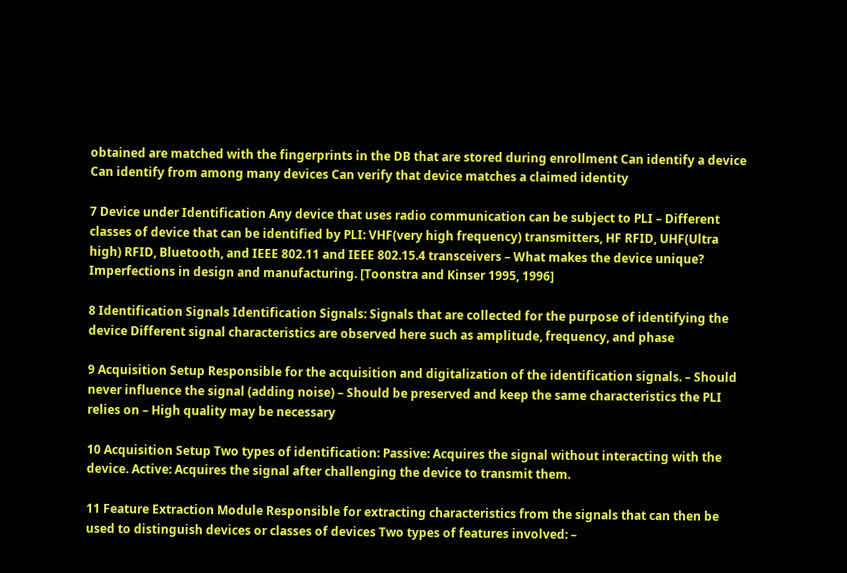obtained are matched with the fingerprints in the DB that are stored during enrollment Can identify a device Can identify from among many devices Can verify that device matches a claimed identity

7 Device under Identification Any device that uses radio communication can be subject to PLI – Different classes of device that can be identified by PLI: VHF(very high frequency) transmitters, HF RFID, UHF(Ultra high) RFID, Bluetooth, and IEEE 802.11 and IEEE 802.15.4 transceivers – What makes the device unique? Imperfections in design and manufacturing. [Toonstra and Kinser 1995, 1996]

8 Identification Signals Identification Signals: Signals that are collected for the purpose of identifying the device Different signal characteristics are observed here such as amplitude, frequency, and phase

9 Acquisition Setup Responsible for the acquisition and digitalization of the identification signals. – Should never influence the signal (adding noise) – Should be preserved and keep the same characteristics the PLI relies on – High quality may be necessary

10 Acquisition Setup Two types of identification: Passive: Acquires the signal without interacting with the device. Active: Acquires the signal after challenging the device to transmit them.

11 Feature Extraction Module Responsible for extracting characteristics from the signals that can then be used to distinguish devices or classes of devices Two types of features involved: –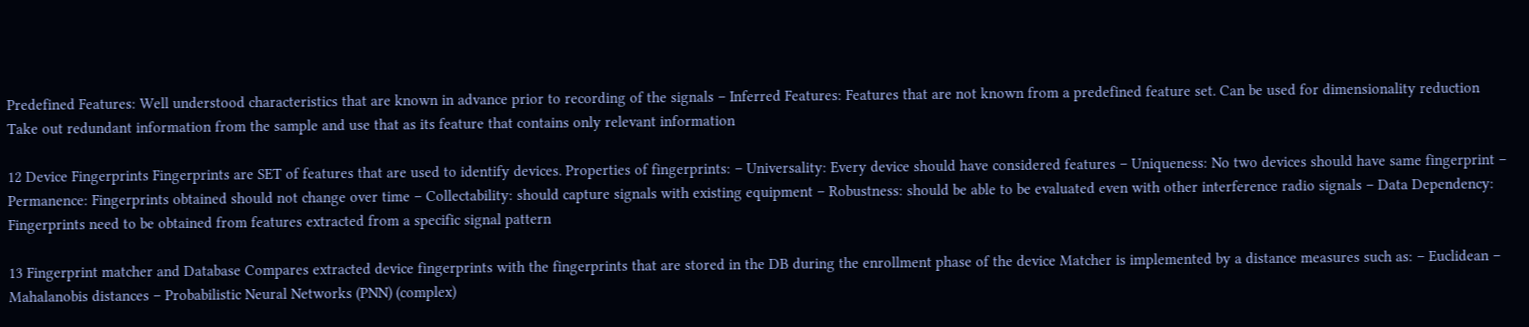Predefined Features: Well understood characteristics that are known in advance prior to recording of the signals – Inferred Features: Features that are not known from a predefined feature set. Can be used for dimensionality reduction Take out redundant information from the sample and use that as its feature that contains only relevant information

12 Device Fingerprints Fingerprints are SET of features that are used to identify devices. Properties of fingerprints: – Universality: Every device should have considered features – Uniqueness: No two devices should have same fingerprint – Permanence: Fingerprints obtained should not change over time – Collectability: should capture signals with existing equipment – Robustness: should be able to be evaluated even with other interference radio signals – Data Dependency: Fingerprints need to be obtained from features extracted from a specific signal pattern

13 Fingerprint matcher and Database Compares extracted device fingerprints with the fingerprints that are stored in the DB during the enrollment phase of the device Matcher is implemented by a distance measures such as: – Euclidean – Mahalanobis distances – Probabilistic Neural Networks (PNN) (complex)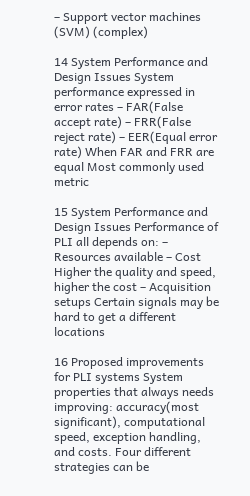– Support vector machines (SVM) (complex)

14 System Performance and Design Issues System performance expressed in error rates – FAR(False accept rate) – FRR(False reject rate) – EER(Equal error rate) When FAR and FRR are equal Most commonly used metric

15 System Performance and Design Issues Performance of PLI all depends on: – Resources available – Cost Higher the quality and speed, higher the cost – Acquisition setups Certain signals may be hard to get a different locations

16 Proposed improvements for PLI systems System properties that always needs improving: accuracy(most significant), computational speed, exception handling, and costs. Four different strategies can be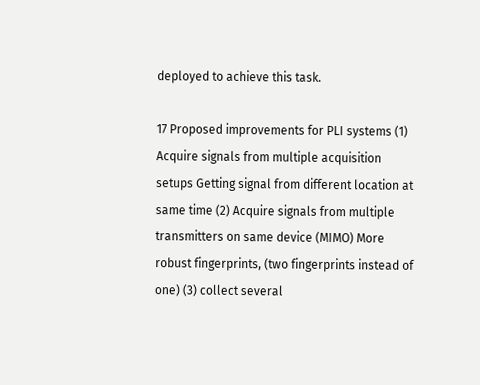deployed to achieve this task.

17 Proposed improvements for PLI systems (1) Acquire signals from multiple acquisition setups Getting signal from different location at same time (2) Acquire signals from multiple transmitters on same device (MIMO) More robust fingerprints, (two fingerprints instead of one) (3) collect several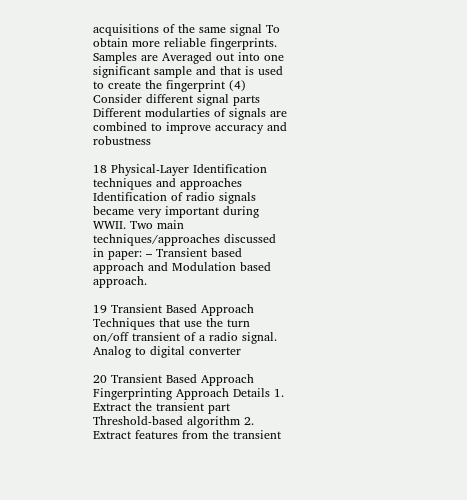acquisitions of the same signal To obtain more reliable fingerprints. Samples are Averaged out into one significant sample and that is used to create the fingerprint (4) Consider different signal parts Different modularties of signals are combined to improve accuracy and robustness

18 Physical-Layer Identification techniques and approaches Identification of radio signals became very important during WWII. Two main techniques/approaches discussed in paper: – Transient based approach and Modulation based approach.

19 Transient Based Approach Techniques that use the turn on/off transient of a radio signal. Analog to digital converter

20 Transient Based Approach Fingerprinting Approach Details 1. Extract the transient part Threshold-based algorithm 2. Extract features from the transient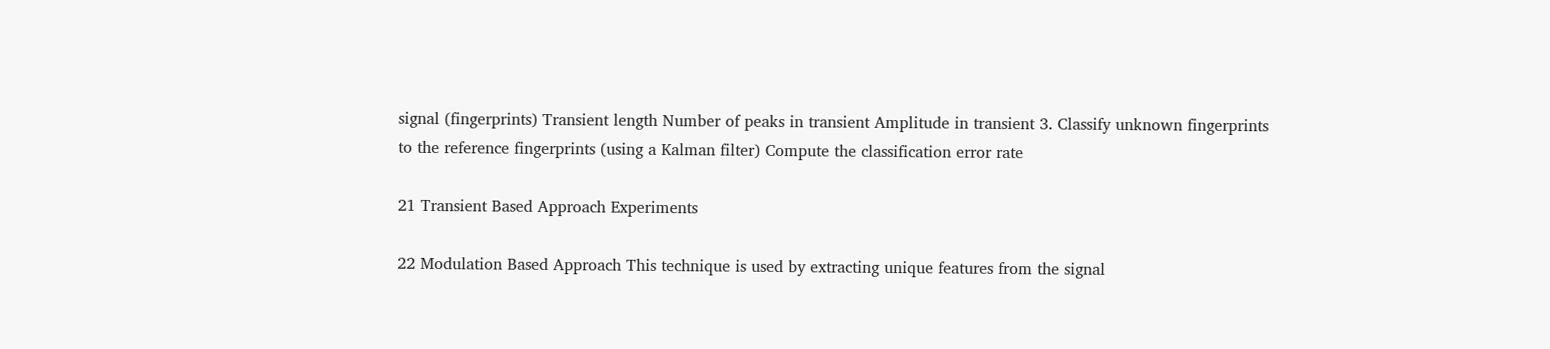signal (fingerprints) Transient length Number of peaks in transient Amplitude in transient 3. Classify unknown fingerprints to the reference fingerprints (using a Kalman filter) Compute the classification error rate

21 Transient Based Approach Experiments

22 Modulation Based Approach This technique is used by extracting unique features from the signal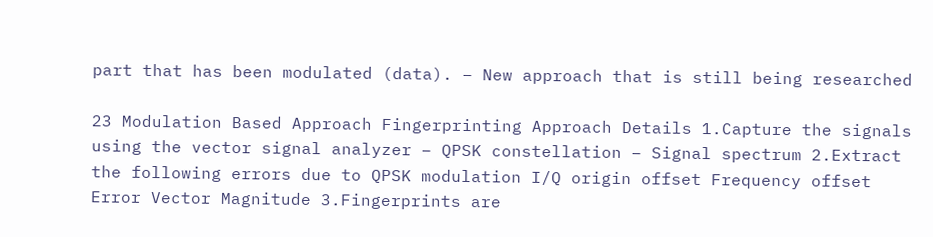part that has been modulated (data). – New approach that is still being researched

23 Modulation Based Approach Fingerprinting Approach Details 1.Capture the signals using the vector signal analyzer – QPSK constellation – Signal spectrum 2.Extract the following errors due to QPSK modulation I/Q origin offset Frequency offset Error Vector Magnitude 3.Fingerprints are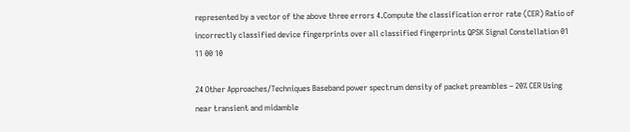represented by a vector of the above three errors 4.Compute the classification error rate (CER) Ratio of incorrectly classified device fingerprints over all classified fingerprints QPSK Signal Constellation 01 11 00 10

24 Other Approaches/Techniques Baseband power spectrum density of packet preambles – 20% CER Using near transient and midamble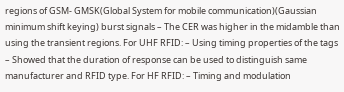regions of GSM- GMSK(Global System for mobile communication)(Gaussian minimum shift keying) burst signals – The CER was higher in the midamble than using the transient regions. For UHF RFID: – Using timing properties of the tags – Showed that the duration of response can be used to distinguish same manufacturer and RFID type. For HF RFID: – Timing and modulation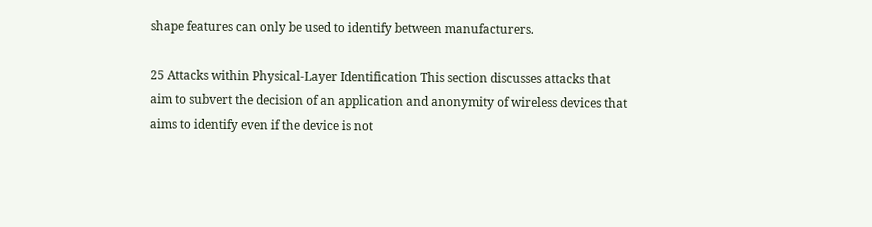shape features can only be used to identify between manufacturers.

25 Attacks within Physical-Layer Identification This section discusses attacks that aim to subvert the decision of an application and anonymity of wireless devices that aims to identify even if the device is not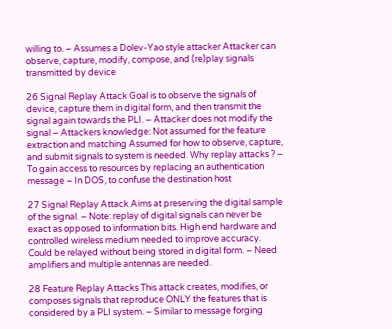willing to. – Assumes a Dolev-Yao style attacker Attacker can observe, capture, modify, compose, and (re)play signals transmitted by device

26 Signal Replay Attack Goal is to observe the signals of device, capture them in digital form, and then transmit the signal again towards the PLI. – Attacker does not modify the signal – Attackers knowledge: Not assumed for the feature extraction and matching Assumed for how to observe, capture, and submit signals to system is needed. Why replay attacks ? – To gain access to resources by replacing an authentication message – In DOS, to confuse the destination host

27 Signal Replay Attack Aims at preserving the digital sample of the signal. – Note: replay of digital signals can never be exact as opposed to information bits. High end hardware and controlled wireless medium needed to improve accuracy. Could be relayed without being stored in digital form. – Need amplifiers and multiple antennas are needed.

28 Feature Replay Attacks This attack creates, modifies, or composes signals that reproduce ONLY the features that is considered by a PLI system. – Similar to message forging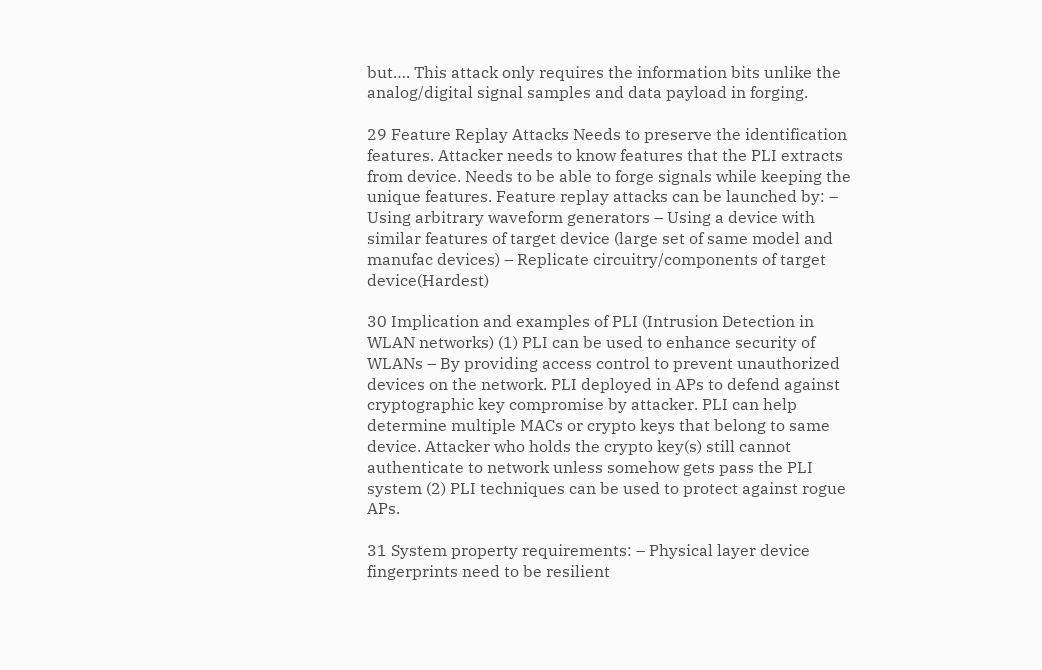but…. This attack only requires the information bits unlike the analog/digital signal samples and data payload in forging.

29 Feature Replay Attacks Needs to preserve the identification features. Attacker needs to know features that the PLI extracts from device. Needs to be able to forge signals while keeping the unique features. Feature replay attacks can be launched by: – Using arbitrary waveform generators – Using a device with similar features of target device (large set of same model and manufac devices) – Replicate circuitry/components of target device(Hardest)

30 Implication and examples of PLI (Intrusion Detection in WLAN networks) (1) PLI can be used to enhance security of WLANs – By providing access control to prevent unauthorized devices on the network. PLI deployed in APs to defend against cryptographic key compromise by attacker. PLI can help determine multiple MACs or crypto keys that belong to same device. Attacker who holds the crypto key(s) still cannot authenticate to network unless somehow gets pass the PLI system (2) PLI techniques can be used to protect against rogue APs.

31 System property requirements: – Physical layer device fingerprints need to be resilient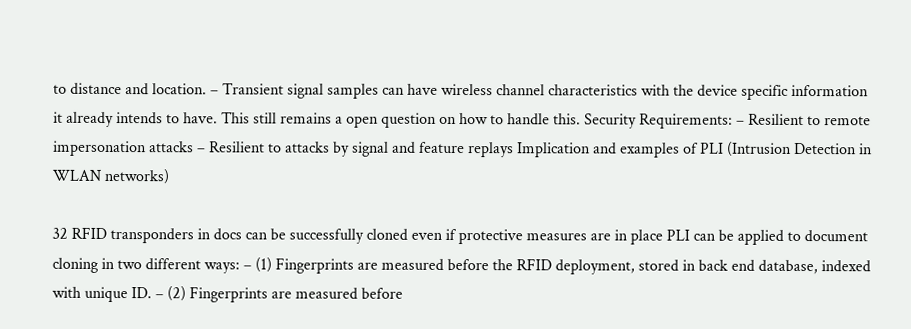to distance and location. – Transient signal samples can have wireless channel characteristics with the device specific information it already intends to have. This still remains a open question on how to handle this. Security Requirements: – Resilient to remote impersonation attacks – Resilient to attacks by signal and feature replays Implication and examples of PLI (Intrusion Detection in WLAN networks)

32 RFID transponders in docs can be successfully cloned even if protective measures are in place PLI can be applied to document cloning in two different ways: – (1) Fingerprints are measured before the RFID deployment, stored in back end database, indexed with unique ID. – (2) Fingerprints are measured before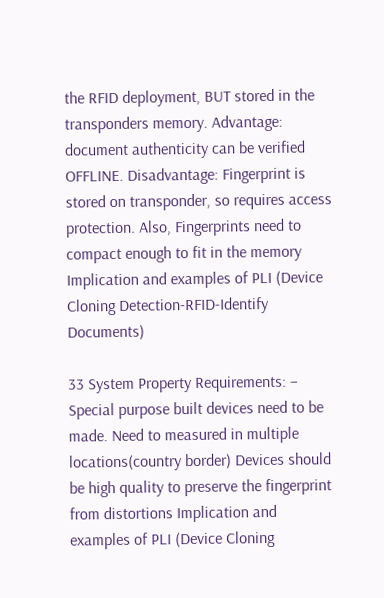the RFID deployment, BUT stored in the transponders memory. Advantage: document authenticity can be verified OFFLINE. Disadvantage: Fingerprint is stored on transponder, so requires access protection. Also, Fingerprints need to compact enough to fit in the memory Implication and examples of PLI (Device Cloning Detection-RFID-Identify Documents)

33 System Property Requirements: – Special purpose built devices need to be made. Need to measured in multiple locations(country border) Devices should be high quality to preserve the fingerprint from distortions Implication and examples of PLI (Device Cloning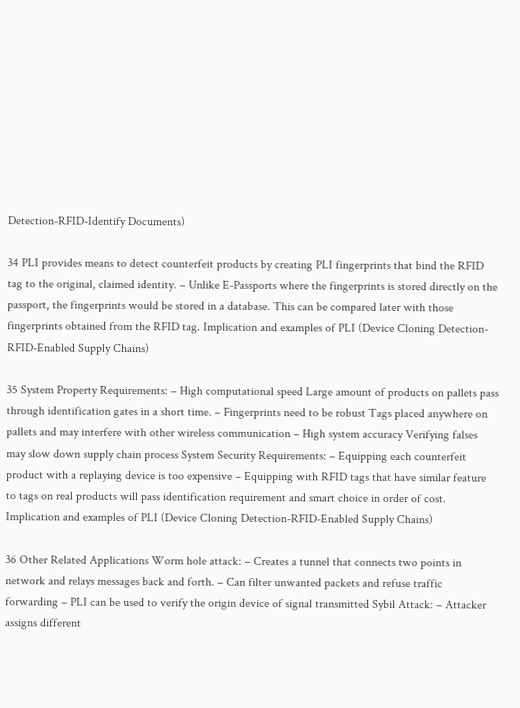Detection-RFID-Identify Documents)

34 PLI provides means to detect counterfeit products by creating PLI fingerprints that bind the RFID tag to the original, claimed identity. – Unlike E-Passports where the fingerprints is stored directly on the passport, the fingerprints would be stored in a database. This can be compared later with those fingerprints obtained from the RFID tag. Implication and examples of PLI (Device Cloning Detection-RFID-Enabled Supply Chains)

35 System Property Requirements: – High computational speed Large amount of products on pallets pass through identification gates in a short time. – Fingerprints need to be robust Tags placed anywhere on pallets and may interfere with other wireless communication – High system accuracy Verifying falses may slow down supply chain process System Security Requirements: – Equipping each counterfeit product with a replaying device is too expensive – Equipping with RFID tags that have similar feature to tags on real products will pass identification requirement and smart choice in order of cost. Implication and examples of PLI (Device Cloning Detection-RFID-Enabled Supply Chains)

36 Other Related Applications Worm hole attack: – Creates a tunnel that connects two points in network and relays messages back and forth. – Can filter unwanted packets and refuse traffic forwarding – PLI can be used to verify the origin device of signal transmitted Sybil Attack: – Attacker assigns different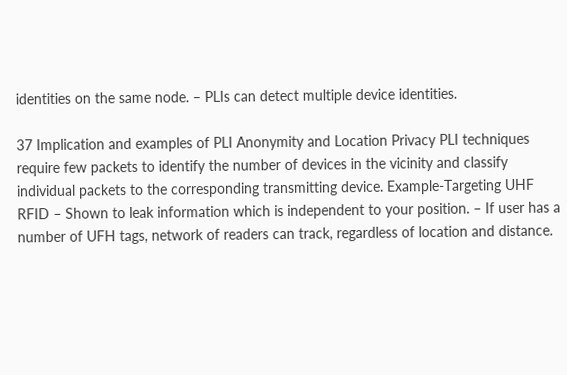identities on the same node. – PLIs can detect multiple device identities.

37 Implication and examples of PLI Anonymity and Location Privacy PLI techniques require few packets to identify the number of devices in the vicinity and classify individual packets to the corresponding transmitting device. Example-Targeting UHF RFID – Shown to leak information which is independent to your position. – If user has a number of UFH tags, network of readers can track, regardless of location and distance.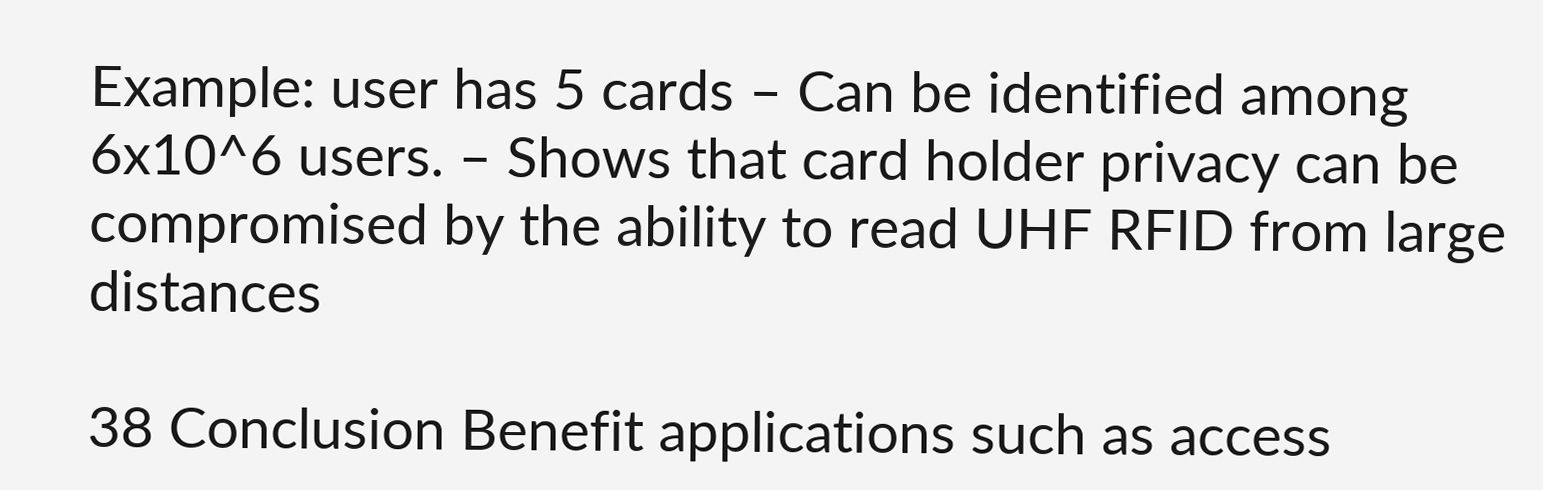Example: user has 5 cards – Can be identified among 6x10^6 users. – Shows that card holder privacy can be compromised by the ability to read UHF RFID from large distances

38 Conclusion Benefit applications such as access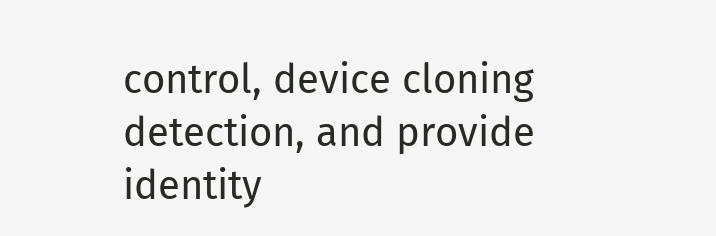control, device cloning detection, and provide identity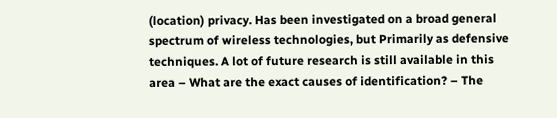(location) privacy. Has been investigated on a broad general spectrum of wireless technologies, but Primarily as defensive techniques. A lot of future research is still available in this area – What are the exact causes of identification? – The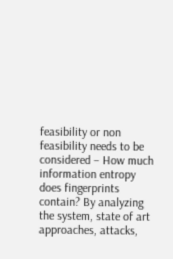feasibility or non feasibility needs to be considered – How much information entropy does fingerprints contain? By analyzing the system, state of art approaches, attacks,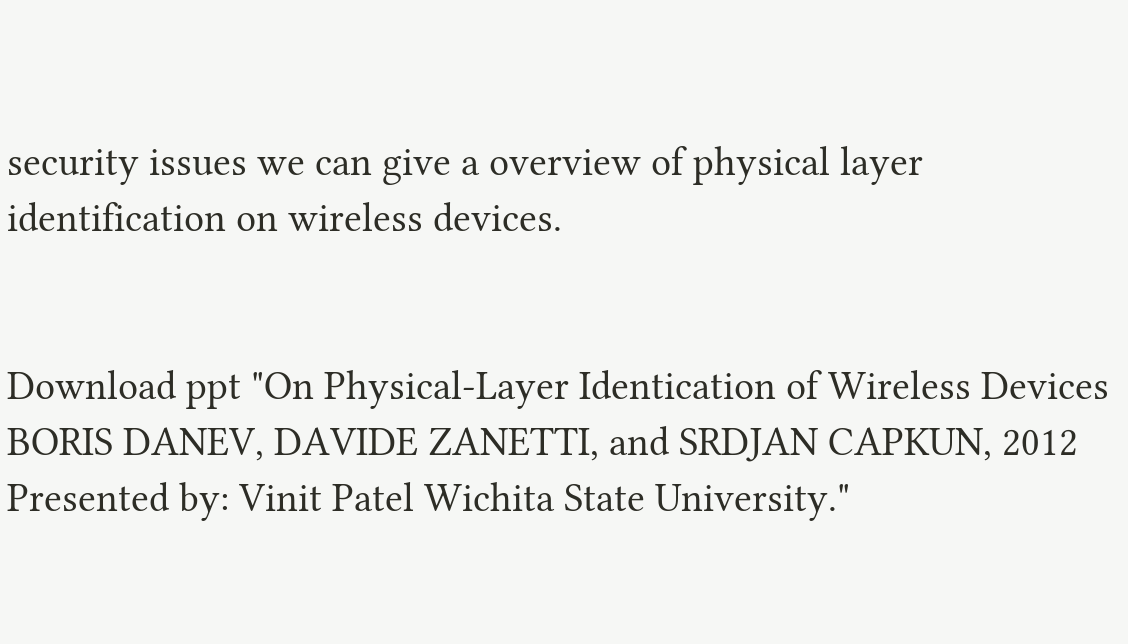security issues we can give a overview of physical layer identification on wireless devices.


Download ppt "On Physical-Layer Identication of Wireless Devices BORIS DANEV, DAVIDE ZANETTI, and SRDJAN CAPKUN, 2012 Presented by: Vinit Patel Wichita State University."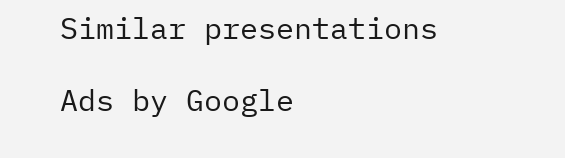Similar presentations

Ads by Google